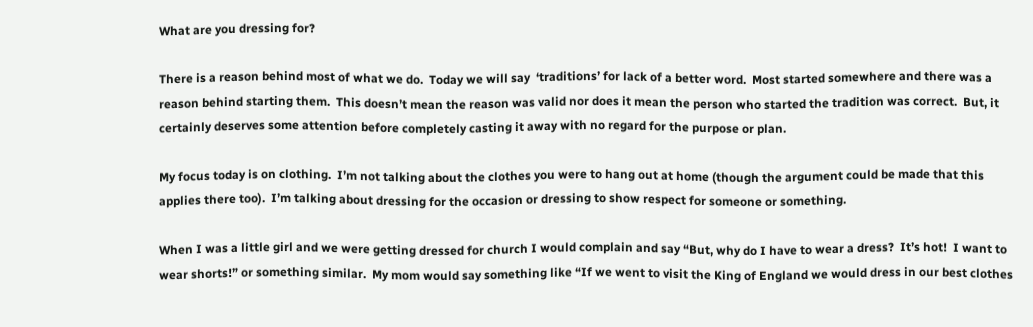What are you dressing for?

There is a reason behind most of what we do.  Today we will say  ‘traditions’ for lack of a better word.  Most started somewhere and there was a reason behind starting them.  This doesn’t mean the reason was valid nor does it mean the person who started the tradition was correct.  But, it certainly deserves some attention before completely casting it away with no regard for the purpose or plan.

My focus today is on clothing.  I’m not talking about the clothes you were to hang out at home (though the argument could be made that this applies there too).  I’m talking about dressing for the occasion or dressing to show respect for someone or something.

When I was a little girl and we were getting dressed for church I would complain and say “But, why do I have to wear a dress?  It’s hot!  I want to wear shorts!” or something similar.  My mom would say something like “If we went to visit the King of England we would dress in our best clothes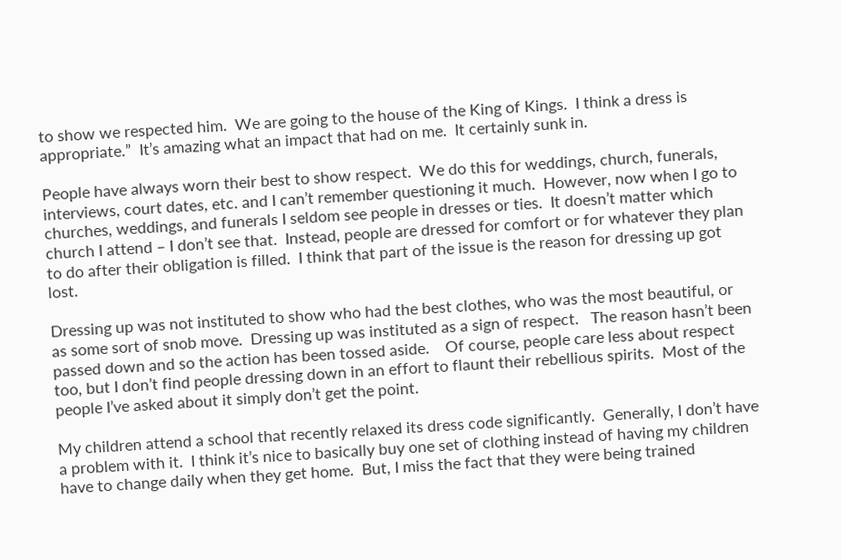to show we respected him.  We are going to the house of the King of Kings.  I think a dress is appropriate.”  It’s amazing what an impact that had on me.  It certainly sunk in.

People have always worn their best to show respect.  We do this for weddings, church, funerals, interviews, court dates, etc. and I can’t remember questioning it much.  However, now when I go to churches, weddings, and funerals I seldom see people in dresses or ties.  It doesn’t matter which church I attend – I don’t see that.  Instead, people are dressed for comfort or for whatever they plan to do after their obligation is filled.  I think that part of the issue is the reason for dressing up got lost.

Dressing up was not instituted to show who had the best clothes, who was the most beautiful, or as some sort of snob move.  Dressing up was instituted as a sign of respect.   The reason hasn’t been passed down and so the action has been tossed aside.    Of course, people care less about respect too, but I don’t find people dressing down in an effort to flaunt their rebellious spirits.  Most of the people I’ve asked about it simply don’t get the point.

My children attend a school that recently relaxed its dress code significantly.  Generally, I don’t have a problem with it.  I think it’s nice to basically buy one set of clothing instead of having my children have to change daily when they get home.  But, I miss the fact that they were being trained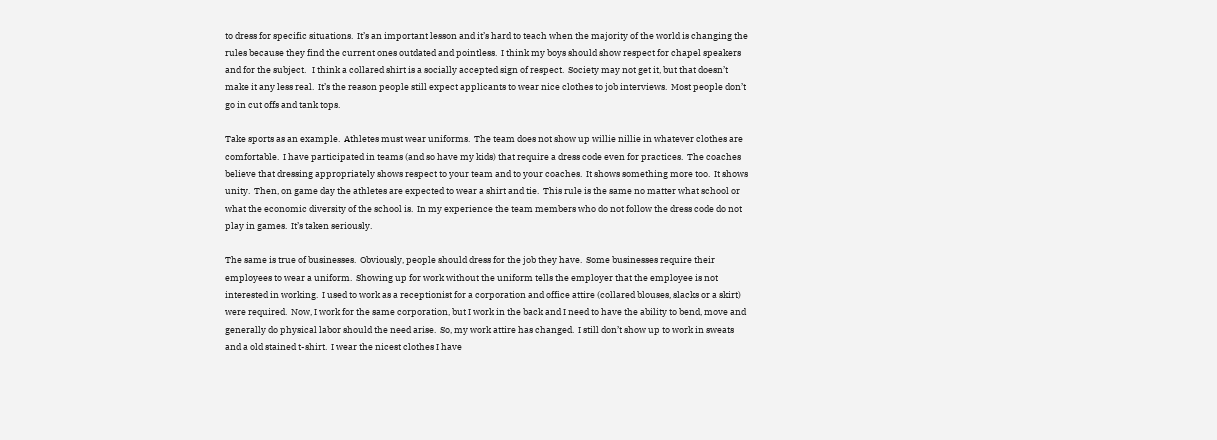to dress for specific situations.  It’s an important lesson and it’s hard to teach when the majority of the world is changing the rules because they find the current ones outdated and pointless.  I think my boys should show respect for chapel speakers and for the subject.   I think a collared shirt is a socially accepted sign of respect.  Society may not get it, but that doesn’t make it any less real.  It’s the reason people still expect applicants to wear nice clothes to job interviews.  Most people don’t go in cut offs and tank tops.

Take sports as an example.  Athletes must wear uniforms.  The team does not show up willie nillie in whatever clothes are comfortable.  I have participated in teams (and so have my kids) that require a dress code even for practices.  The coaches believe that dressing appropriately shows respect to your team and to your coaches.  It shows something more too.  It shows unity.  Then, on game day the athletes are expected to wear a shirt and tie.  This rule is the same no matter what school or what the economic diversity of the school is.  In my experience the team members who do not follow the dress code do not play in games.  It’s taken seriously.

The same is true of businesses.  Obviously, people should dress for the job they have.  Some businesses require their employees to wear a uniform.  Showing up for work without the uniform tells the employer that the employee is not interested in working.  I used to work as a receptionist for a corporation and office attire (collared blouses, slacks or a skirt) were required.  Now, I work for the same corporation, but I work in the back and I need to have the ability to bend, move and generally do physical labor should the need arise.  So, my work attire has changed.  I still don’t show up to work in sweats and a old stained t-shirt.  I wear the nicest clothes I have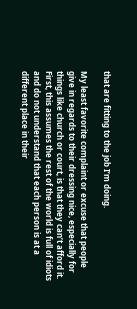that are fitting to the job I’m doing.

My least favorite complaint or excuse that people give in regards to their dressing nice, especially for things like church or court, is that they can’t afford it.   First, this assumes the rest of the world is full of idiots and do not understand that each person is at a different place in their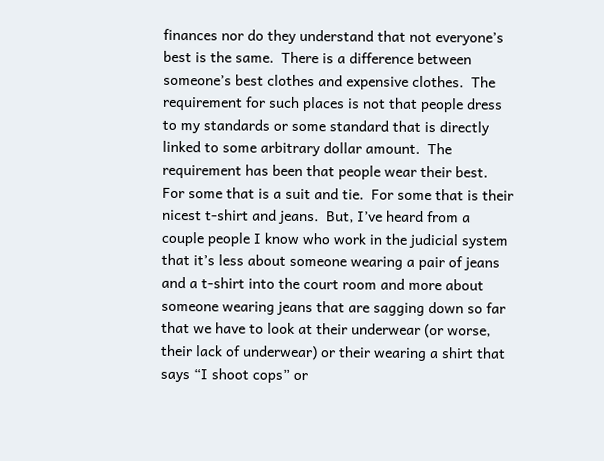finances nor do they understand that not everyone’s best is the same.  There is a difference between someone’s best clothes and expensive clothes.  The requirement for such places is not that people dress to my standards or some standard that is directly linked to some arbitrary dollar amount.  The requirement has been that people wear their best.  For some that is a suit and tie.  For some that is their nicest t-shirt and jeans.  But, I’ve heard from a couple people I know who work in the judicial system that it’s less about someone wearing a pair of jeans and a t-shirt into the court room and more about someone wearing jeans that are sagging down so far that we have to look at their underwear (or worse, their lack of underwear) or their wearing a shirt that says “I shoot cops” or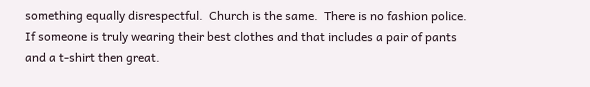something equally disrespectful.  Church is the same.  There is no fashion police.  If someone is truly wearing their best clothes and that includes a pair of pants and a t-shirt then great.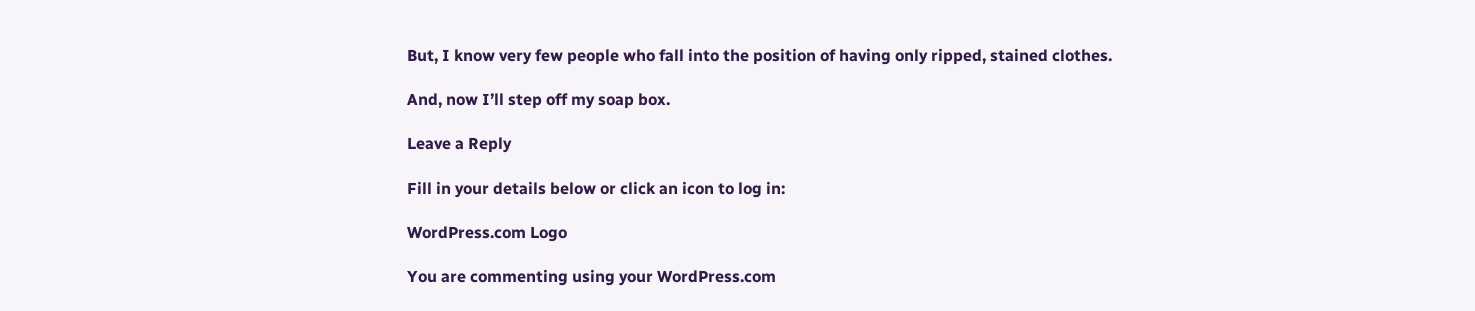But, I know very few people who fall into the position of having only ripped, stained clothes.

And, now I’ll step off my soap box.

Leave a Reply

Fill in your details below or click an icon to log in:

WordPress.com Logo

You are commenting using your WordPress.com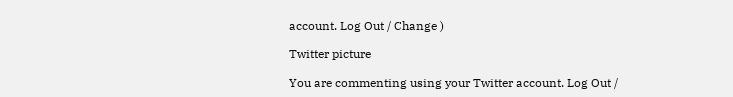account. Log Out / Change )

Twitter picture

You are commenting using your Twitter account. Log Out /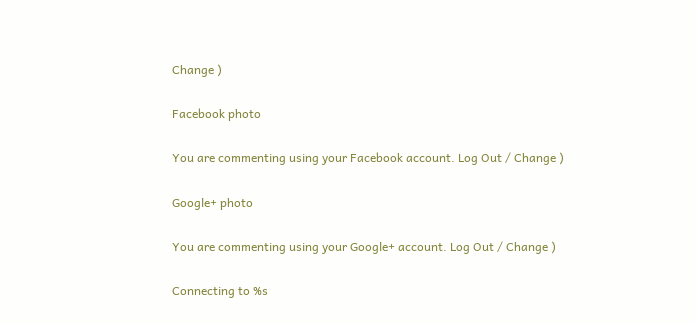Change )

Facebook photo

You are commenting using your Facebook account. Log Out / Change )

Google+ photo

You are commenting using your Google+ account. Log Out / Change )

Connecting to %s